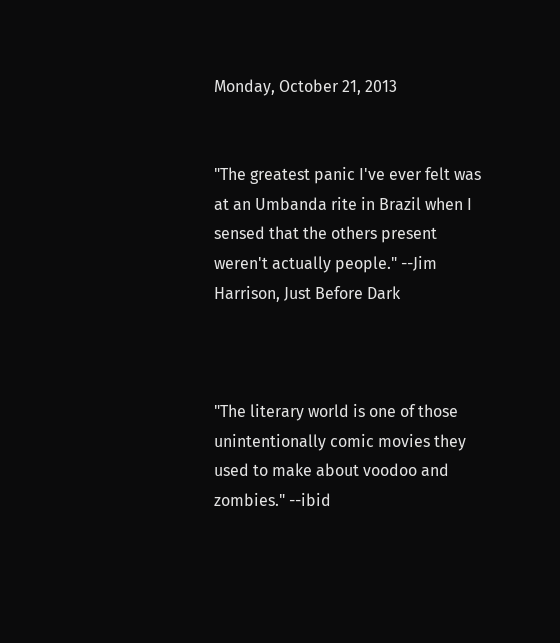Monday, October 21, 2013


"The greatest panic I've ever felt was at an Umbanda rite in Brazil when I sensed that the others present weren't actually people." --Jim Harrison, Just Before Dark



"The literary world is one of those unintentionally comic movies they used to make about voodoo and zombies." --ibid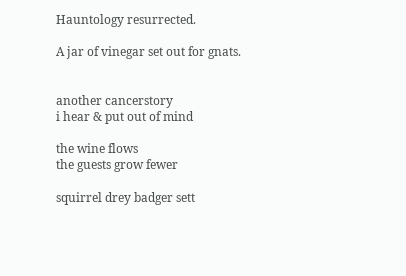Hauntology resurrected.

A jar of vinegar set out for gnats.


another cancerstory
i hear & put out of mind

the wine flows
the guests grow fewer

squirrel drey badger sett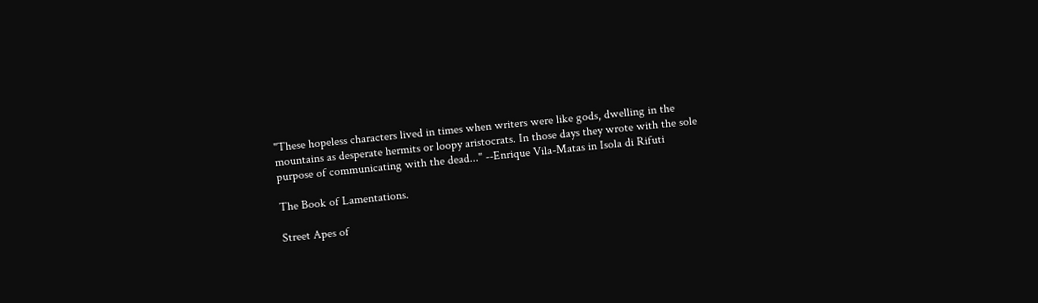"These hopeless characters lived in times when writers were like gods, dwelling in the mountains as desperate hermits or loopy aristocrats. In those days they wrote with the sole purpose of communicating with the dead..." --Enrique Vila-Matas in Isola di Rifuti

The Book of Lamentations.

Street Apes of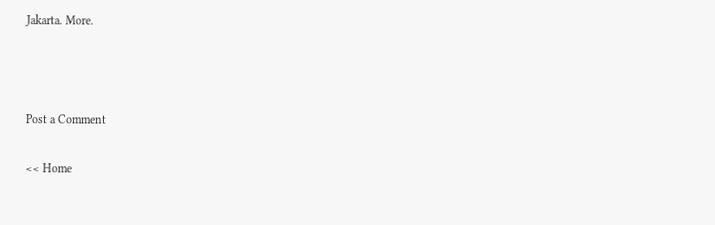Jakarta. More.



Post a Comment

<< Home